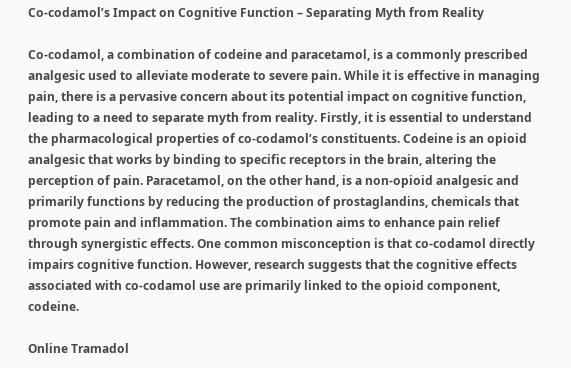Co-codamol’s Impact on Cognitive Function – Separating Myth from Reality

Co-codamol, a combination of codeine and paracetamol, is a commonly prescribed analgesic used to alleviate moderate to severe pain. While it is effective in managing pain, there is a pervasive concern about its potential impact on cognitive function, leading to a need to separate myth from reality. Firstly, it is essential to understand the pharmacological properties of co-codamol’s constituents. Codeine is an opioid analgesic that works by binding to specific receptors in the brain, altering the perception of pain. Paracetamol, on the other hand, is a non-opioid analgesic and primarily functions by reducing the production of prostaglandins, chemicals that promote pain and inflammation. The combination aims to enhance pain relief through synergistic effects. One common misconception is that co-codamol directly impairs cognitive function. However, research suggests that the cognitive effects associated with co-codamol use are primarily linked to the opioid component, codeine.

Online Tramadol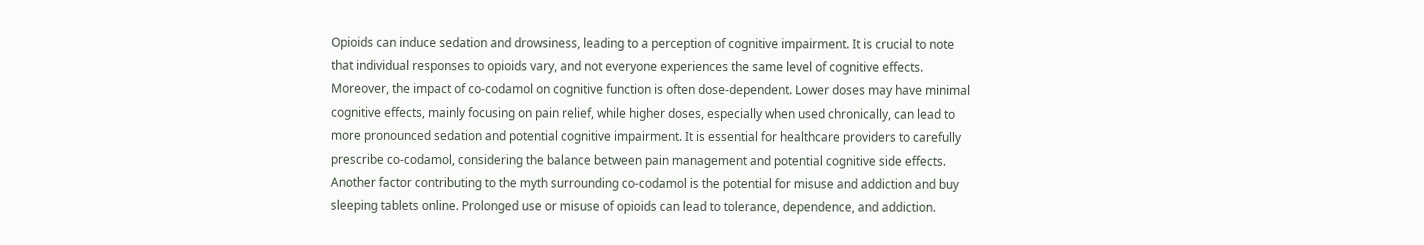Opioids can induce sedation and drowsiness, leading to a perception of cognitive impairment. It is crucial to note that individual responses to opioids vary, and not everyone experiences the same level of cognitive effects. Moreover, the impact of co-codamol on cognitive function is often dose-dependent. Lower doses may have minimal cognitive effects, mainly focusing on pain relief, while higher doses, especially when used chronically, can lead to more pronounced sedation and potential cognitive impairment. It is essential for healthcare providers to carefully prescribe co-codamol, considering the balance between pain management and potential cognitive side effects. Another factor contributing to the myth surrounding co-codamol is the potential for misuse and addiction and buy sleeping tablets online. Prolonged use or misuse of opioids can lead to tolerance, dependence, and addiction.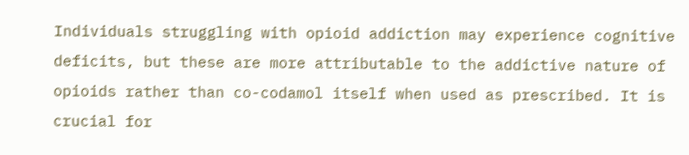Individuals struggling with opioid addiction may experience cognitive deficits, but these are more attributable to the addictive nature of opioids rather than co-codamol itself when used as prescribed. It is crucial for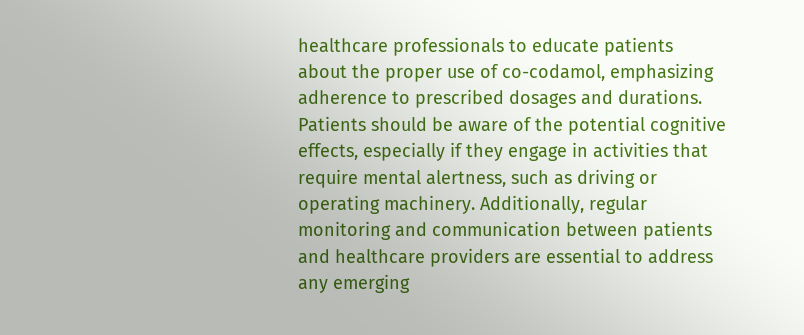healthcare professionals to educate patients about the proper use of co-codamol, emphasizing adherence to prescribed dosages and durations. Patients should be aware of the potential cognitive effects, especially if they engage in activities that require mental alertness, such as driving or operating machinery. Additionally, regular monitoring and communication between patients and healthcare providers are essential to address any emerging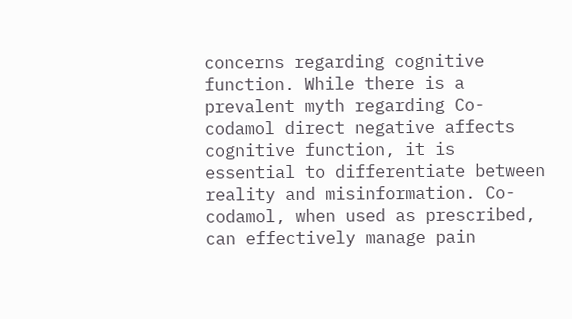concerns regarding cognitive function. While there is a prevalent myth regarding Co-codamol direct negative affects cognitive function, it is essential to differentiate between reality and misinformation. Co-codamol, when used as prescribed, can effectively manage pain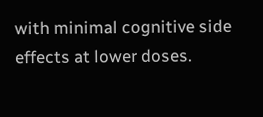with minimal cognitive side effects at lower doses.